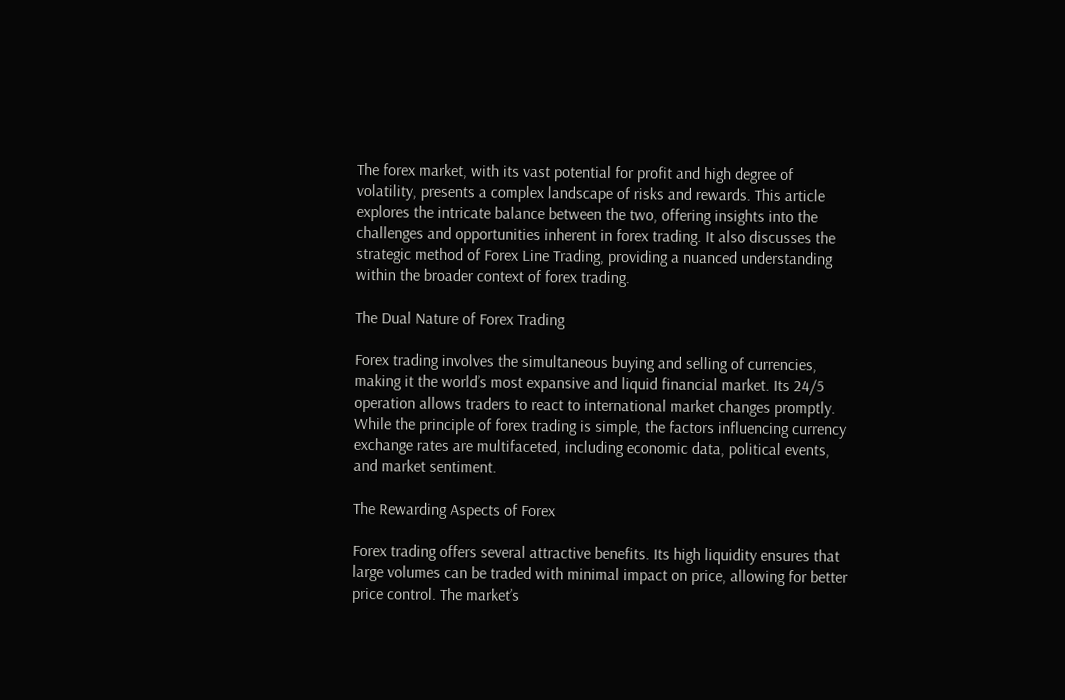The forex market, with its vast potential for profit and high degree of volatility, presents a complex landscape of risks and rewards. This article explores the intricate balance between the two, offering insights into the challenges and opportunities inherent in forex trading. It also discusses the strategic method of Forex Line Trading, providing a nuanced understanding within the broader context of forex trading.

The Dual Nature of Forex Trading

Forex trading involves the simultaneous buying and selling of currencies, making it the world’s most expansive and liquid financial market. Its 24/5 operation allows traders to react to international market changes promptly. While the principle of forex trading is simple, the factors influencing currency exchange rates are multifaceted, including economic data, political events, and market sentiment.

The Rewarding Aspects of Forex

Forex trading offers several attractive benefits. Its high liquidity ensures that large volumes can be traded with minimal impact on price, allowing for better price control. The market’s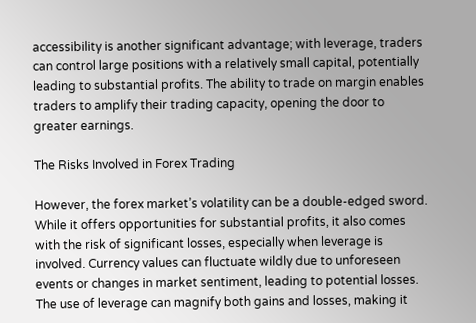accessibility is another significant advantage; with leverage, traders can control large positions with a relatively small capital, potentially leading to substantial profits. The ability to trade on margin enables traders to amplify their trading capacity, opening the door to greater earnings.

The Risks Involved in Forex Trading

However, the forex market’s volatility can be a double-edged sword. While it offers opportunities for substantial profits, it also comes with the risk of significant losses, especially when leverage is involved. Currency values can fluctuate wildly due to unforeseen events or changes in market sentiment, leading to potential losses. The use of leverage can magnify both gains and losses, making it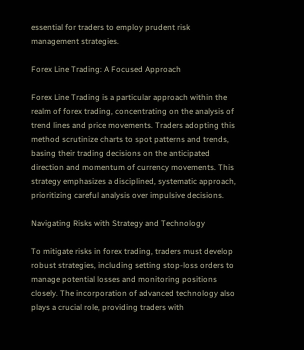essential for traders to employ prudent risk management strategies.

Forex Line Trading: A Focused Approach

Forex Line Trading is a particular approach within the realm of forex trading, concentrating on the analysis of trend lines and price movements. Traders adopting this method scrutinize charts to spot patterns and trends, basing their trading decisions on the anticipated direction and momentum of currency movements. This strategy emphasizes a disciplined, systematic approach, prioritizing careful analysis over impulsive decisions.

Navigating Risks with Strategy and Technology

To mitigate risks in forex trading, traders must develop robust strategies, including setting stop-loss orders to manage potential losses and monitoring positions closely. The incorporation of advanced technology also plays a crucial role, providing traders with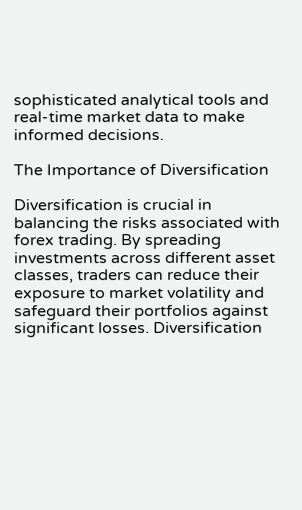sophisticated analytical tools and real-time market data to make informed decisions.

The Importance of Diversification

Diversification is crucial in balancing the risks associated with forex trading. By spreading investments across different asset classes, traders can reduce their exposure to market volatility and safeguard their portfolios against significant losses. Diversification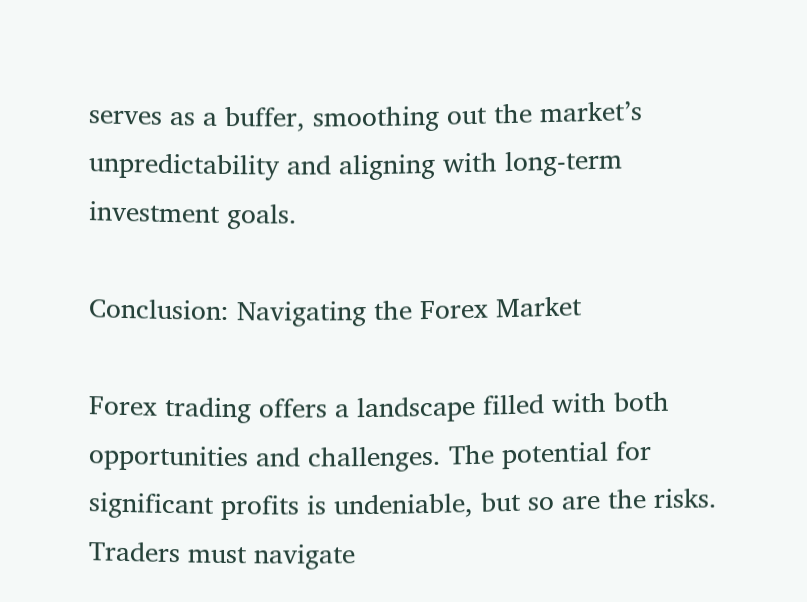serves as a buffer, smoothing out the market’s unpredictability and aligning with long-term investment goals.

Conclusion: Navigating the Forex Market

Forex trading offers a landscape filled with both opportunities and challenges. The potential for significant profits is undeniable, but so are the risks. Traders must navigate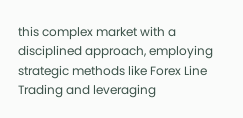this complex market with a disciplined approach, employing strategic methods like Forex Line Trading and leveraging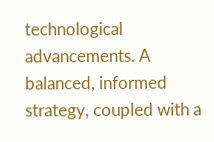technological advancements. A balanced, informed strategy, coupled with a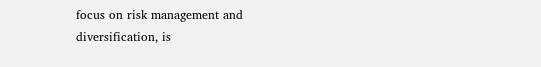focus on risk management and diversification, is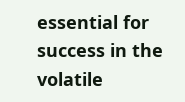essential for success in the volatile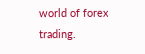world of forex trading.